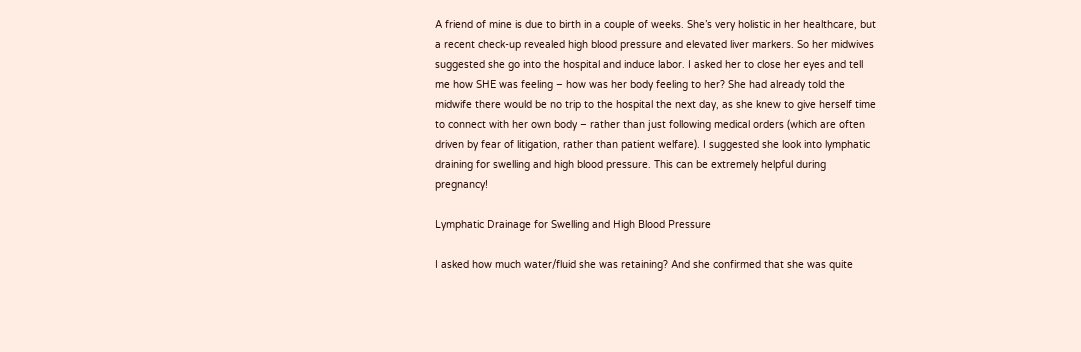A friend of mine is due to birth in a couple of weeks. She’s very holistic in her healthcare, but a recent check-up revealed high blood pressure and elevated liver markers. So her midwives suggested she go into the hospital and induce labor. I asked her to close her eyes and tell me how SHE was feeling – how was her body feeling to her? She had already told the midwife there would be no trip to the hospital the next day, as she knew to give herself time to connect with her own body – rather than just following medical orders (which are often driven by fear of litigation, rather than patient welfare). I suggested she look into lymphatic draining for swelling and high blood pressure. This can be extremely helpful during pregnancy!

Lymphatic Drainage for Swelling and High Blood Pressure

I asked how much water/fluid she was retaining? And she confirmed that she was quite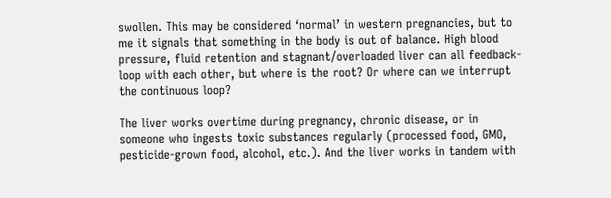swollen. This may be considered ‘normal’ in western pregnancies, but to me it signals that something in the body is out of balance. High blood pressure, fluid retention and stagnant/overloaded liver can all feedback-loop with each other, but where is the root? Or where can we interrupt the continuous loop?

The liver works overtime during pregnancy, chronic disease, or in someone who ingests toxic substances regularly (processed food, GMO, pesticide-grown food, alcohol, etc.). And the liver works in tandem with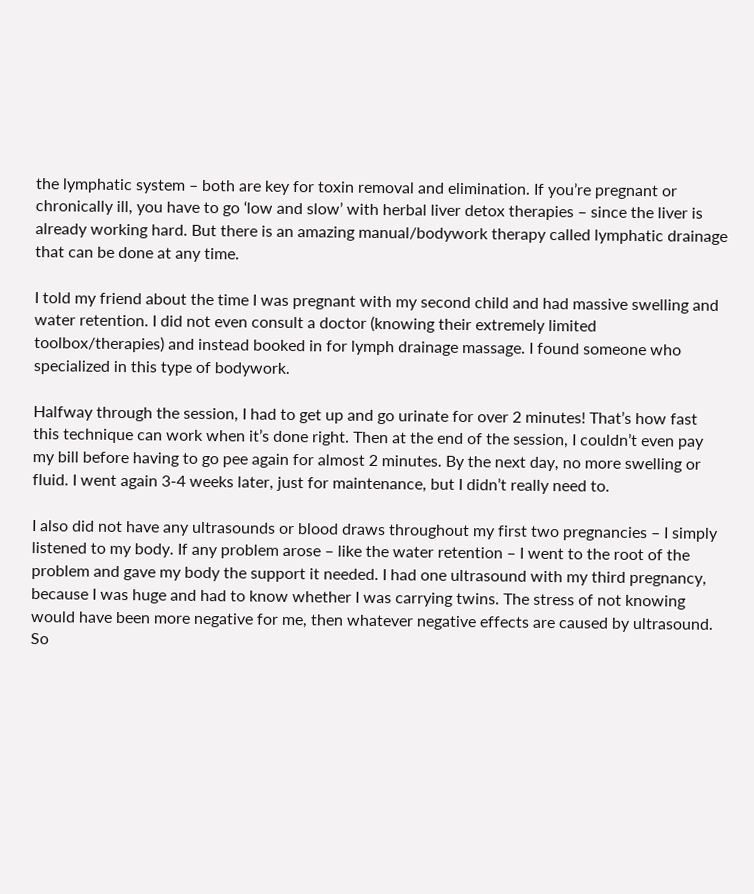the lymphatic system – both are key for toxin removal and elimination. If you’re pregnant or chronically ill, you have to go ‘low and slow’ with herbal liver detox therapies – since the liver is already working hard. But there is an amazing manual/bodywork therapy called lymphatic drainage that can be done at any time.

I told my friend about the time I was pregnant with my second child and had massive swelling and water retention. I did not even consult a doctor (knowing their extremely limited toolbox/therapies) and instead booked in for lymph drainage massage. I found someone who specialized in this type of bodywork.

Halfway through the session, I had to get up and go urinate for over 2 minutes! That’s how fast this technique can work when it’s done right. Then at the end of the session, I couldn’t even pay my bill before having to go pee again for almost 2 minutes. By the next day, no more swelling or fluid. I went again 3-4 weeks later, just for maintenance, but I didn’t really need to.

I also did not have any ultrasounds or blood draws throughout my first two pregnancies – I simply listened to my body. If any problem arose – like the water retention – I went to the root of the problem and gave my body the support it needed. I had one ultrasound with my third pregnancy, because I was huge and had to know whether I was carrying twins. The stress of not knowing would have been more negative for me, then whatever negative effects are caused by ultrasound. So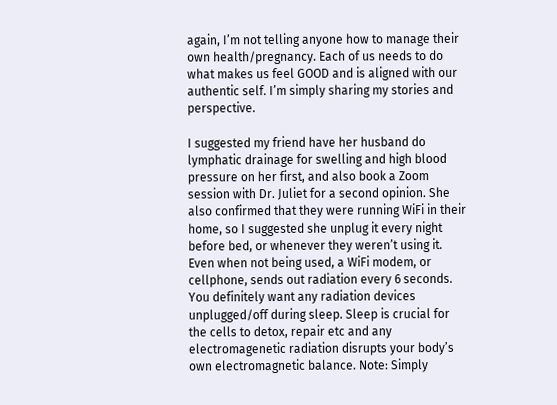again, I’m not telling anyone how to manage their own health/pregnancy. Each of us needs to do what makes us feel GOOD and is aligned with our authentic self. I’m simply sharing my stories and perspective.

I suggested my friend have her husband do lymphatic drainage for swelling and high blood pressure on her first, and also book a Zoom session with Dr. Juliet for a second opinion. She also confirmed that they were running WiFi in their home, so I suggested she unplug it every night before bed, or whenever they weren’t using it. Even when not being used, a WiFi modem, or cellphone, sends out radiation every 6 seconds. You definitely want any radiation devices unplugged/off during sleep. Sleep is crucial for the cells to detox, repair etc and any electromagenetic radiation disrupts your body’s own electromagnetic balance. Note: Simply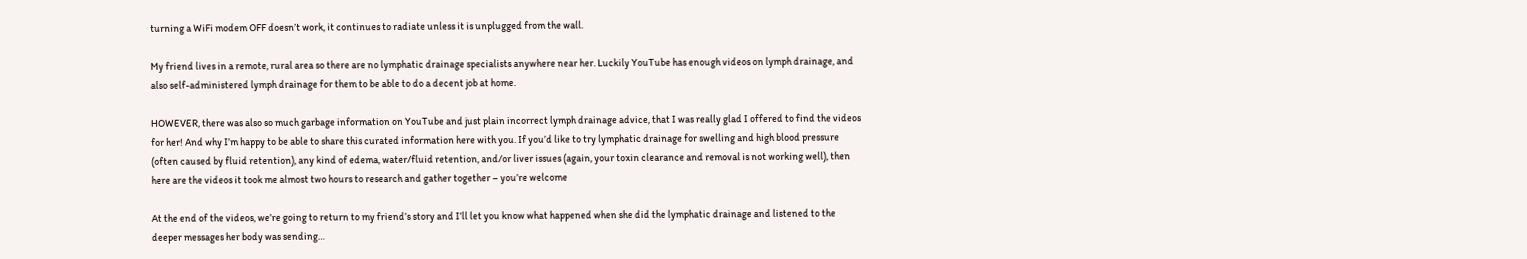turning a WiFi modem OFF doesn’t work, it continues to radiate unless it is unplugged from the wall.

My friend lives in a remote, rural area so there are no lymphatic drainage specialists anywhere near her. Luckily YouTube has enough videos on lymph drainage, and also self-administered lymph drainage for them to be able to do a decent job at home.

HOWEVER, there was also so much garbage information on YouTube and just plain incorrect lymph drainage advice, that I was really glad I offered to find the videos for her! And why I’m happy to be able to share this curated information here with you. If you’d like to try lymphatic drainage for swelling and high blood pressure (often caused by fluid retention), any kind of edema, water/fluid retention, and/or liver issues (again, your toxin clearance and removal is not working well), then here are the videos it took me almost two hours to research and gather together – you’re welcome

At the end of the videos, we’re going to return to my friend’s story and I’ll let you know what happened when she did the lymphatic drainage and listened to the deeper messages her body was sending…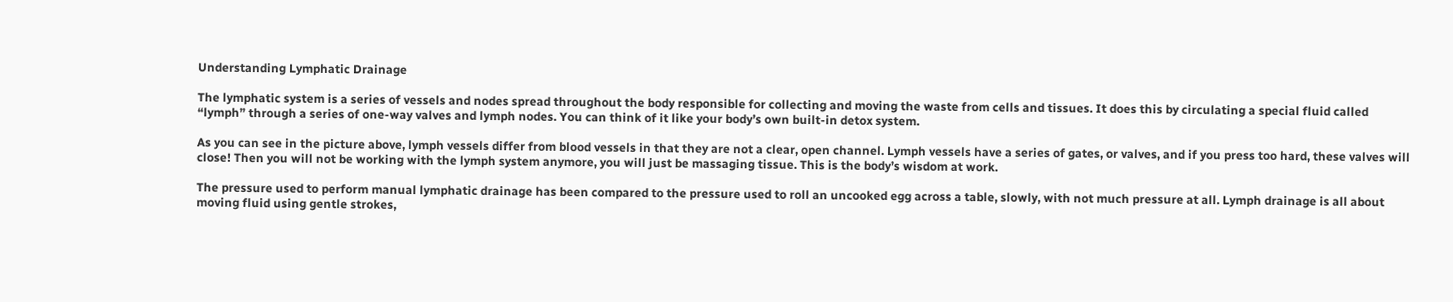Understanding Lymphatic Drainage

The lymphatic system is a series of vessels and nodes spread throughout the body responsible for collecting and moving the waste from cells and tissues. It does this by circulating a special fluid called “lymph” through a series of one-way valves and lymph nodes. You can think of it like your body’s own built-in detox system.

As you can see in the picture above, lymph vessels differ from blood vessels in that they are not a clear, open channel. Lymph vessels have a series of gates, or valves, and if you press too hard, these valves will close! Then you will not be working with the lymph system anymore, you will just be massaging tissue. This is the body’s wisdom at work.

The pressure used to perform manual lymphatic drainage has been compared to the pressure used to roll an uncooked egg across a table, slowly, with not much pressure at all. Lymph drainage is all about moving fluid using gentle strokes,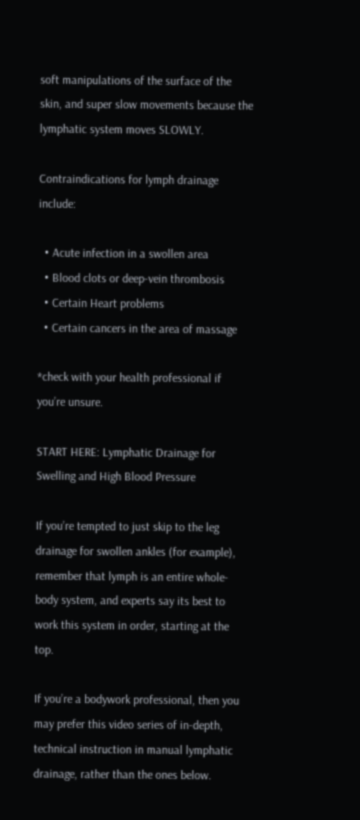soft manipulations of the surface of the skin, and super slow movements because the lymphatic system moves SLOWLY.

Contraindications for lymph drainage include:

  • Acute infection in a swollen area
  • Blood clots or deep-vein thrombosis
  • Certain Heart problems
  • Certain cancers in the area of massage

*check with your health professional if you’re unsure.

START HERE: Lymphatic Drainage for Swelling and High Blood Pressure

If you’re tempted to just skip to the leg drainage for swollen ankles (for example), remember that lymph is an entire whole-body system, and experts say its best to work this system in order, starting at the top.

If you’re a bodywork professional, then you may prefer this video series of in-depth, technical instruction in manual lymphatic drainage, rather than the ones below.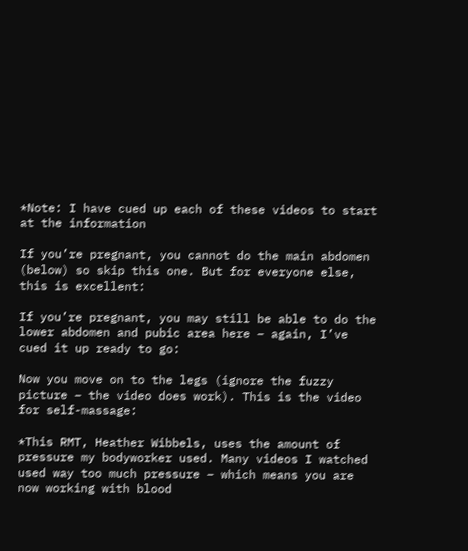*Note: I have cued up each of these videos to start at the information

If you’re pregnant, you cannot do the main abdomen (below) so skip this one. But for everyone else, this is excellent:

If you’re pregnant, you may still be able to do the lower abdomen and pubic area here – again, I’ve cued it up ready to go:

Now you move on to the legs (ignore the fuzzy picture – the video does work). This is the video for self-massage:

*This RMT, Heather Wibbels, uses the amount of pressure my bodyworker used. Many videos I watched used way too much pressure – which means you are now working with blood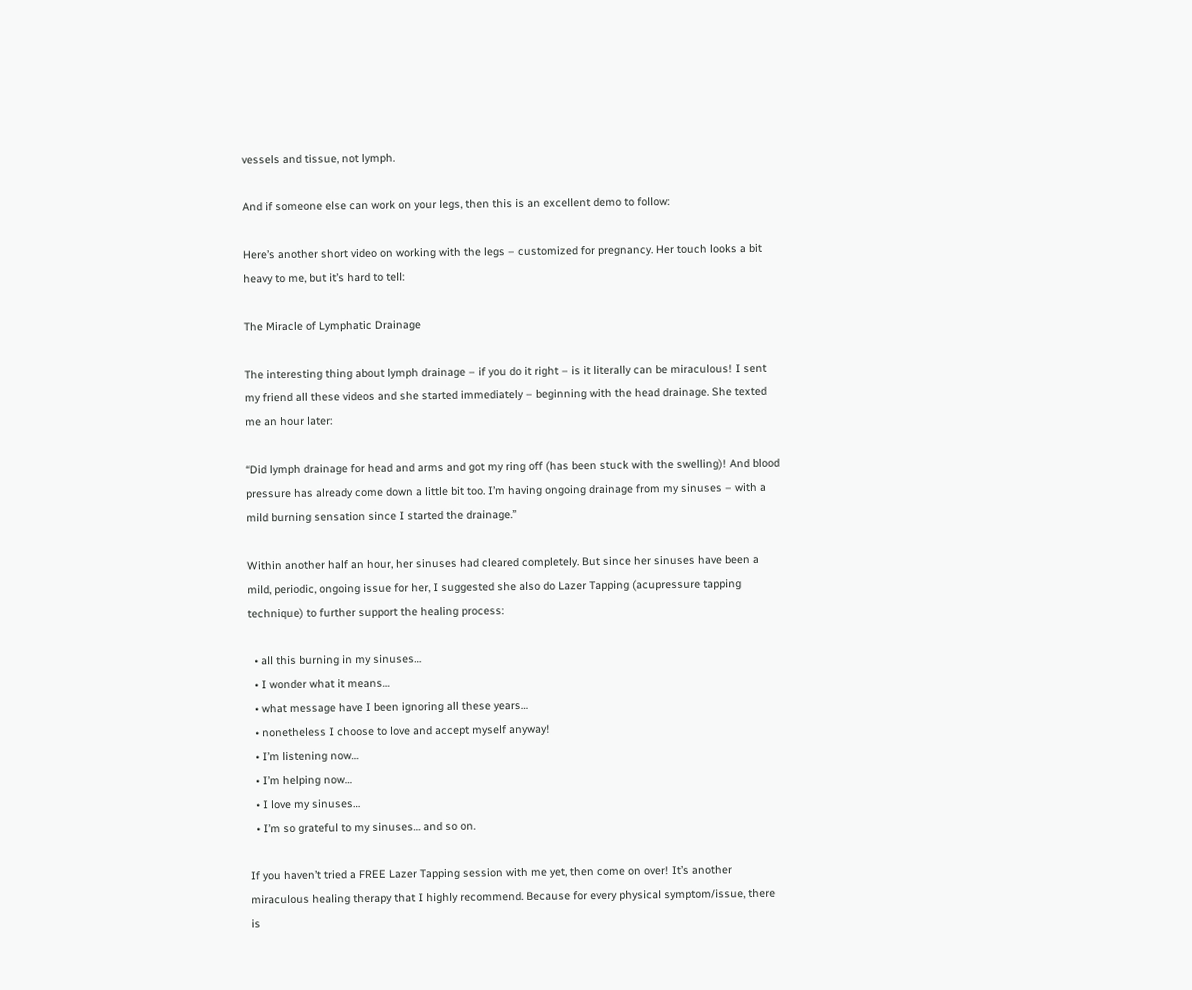vessels and tissue, not lymph.

And if someone else can work on your legs, then this is an excellent demo to follow:

Here’s another short video on working with the legs – customized for pregnancy. Her touch looks a bit heavy to me, but it’s hard to tell:

The Miracle of Lymphatic Drainage

The interesting thing about lymph drainage – if you do it right – is it literally can be miraculous! I sent my friend all these videos and she started immediately – beginning with the head drainage. She texted me an hour later:

“Did lymph drainage for head and arms and got my ring off (has been stuck with the swelling)! And blood pressure has already come down a little bit too. I’m having ongoing drainage from my sinuses – with a mild burning sensation since I started the drainage.”

Within another half an hour, her sinuses had cleared completely. But since her sinuses have been a mild, periodic, ongoing issue for her, I suggested she also do Lazer Tapping (acupressure tapping technique) to further support the healing process:

  • all this burning in my sinuses…
  • I wonder what it means…
  • what message have I been ignoring all these years…
  • nonetheless I choose to love and accept myself anyway!
  • I’m listening now…
  • I’m helping now…
  • I love my sinuses…
  • I’m so grateful to my sinuses… and so on.

If you haven’t tried a FREE Lazer Tapping session with me yet, then come on over! It’s another miraculous healing therapy that I highly recommend. Because for every physical symptom/issue, there is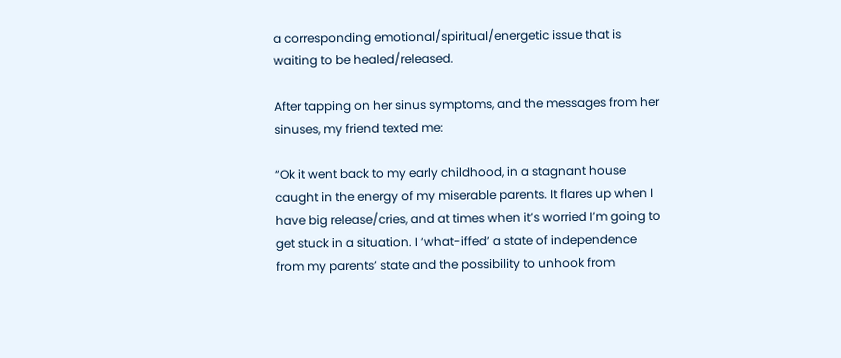a corresponding emotional/spiritual/energetic issue that is waiting to be healed/released.

After tapping on her sinus symptoms, and the messages from her sinuses, my friend texted me:

“Ok it went back to my early childhood, in a stagnant house caught in the energy of my miserable parents. It flares up when I have big release/cries, and at times when it’s worried I’m going to get stuck in a situation. I ‘what-iffed’ a state of independence from my parents’ state and the possibility to unhook from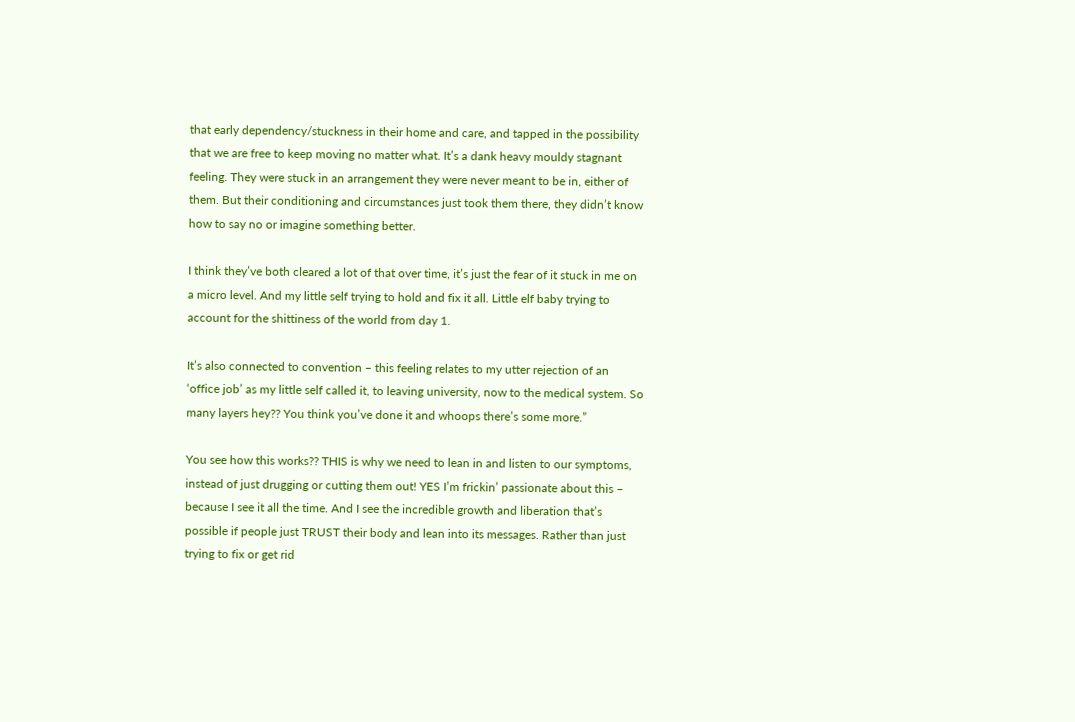that early dependency/stuckness in their home and care, and tapped in the possibility that we are free to keep moving no matter what. It’s a dank heavy mouldy stagnant feeling. They were stuck in an arrangement they were never meant to be in, either of them. But their conditioning and circumstances just took them there, they didn’t know how to say no or imagine something better.

I think they’ve both cleared a lot of that over time, it’s just the fear of it stuck in me on a micro level. And my little self trying to hold and fix it all. Little elf baby trying to account for the shittiness of the world from day 1.

It’s also connected to convention – this feeling relates to my utter rejection of an ‘office job’ as my little self called it, to leaving university, now to the medical system. So many layers hey?? You think you’ve done it and whoops there’s some more.”

You see how this works?? THIS is why we need to lean in and listen to our symptoms, instead of just drugging or cutting them out! YES I’m frickin’ passionate about this – because I see it all the time. And I see the incredible growth and liberation that’s possible if people just TRUST their body and lean into its messages. Rather than just trying to fix or get rid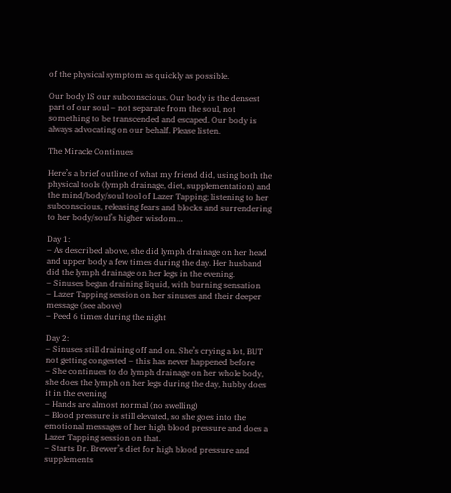of the physical symptom as quickly as possible.

Our body IS our subconscious. Our body is the densest part of our soul – not separate from the soul, not something to be transcended and escaped. Our body is always advocating on our behalf. Please listen.

The Miracle Continues

Here’s a brief outline of what my friend did, using both the physical tools (lymph drainage, diet, supplementation) and the mind/body/soul tool of Lazer Tapping; listening to her subconscious, releasing fears and blocks and surrendering to her body/soul’s higher wisdom…

Day 1:
– As described above, she did lymph drainage on her head and upper body a few times during the day. Her husband did the lymph drainage on her legs in the evening.
– Sinuses began draining liquid, with burning sensation
– Lazer Tapping session on her sinuses and their deeper message (see above)
– Peed 6 times during the night

Day 2:
– Sinuses still draining off and on. She’s crying a lot, BUT not getting congested – this has never happened before
– She continues to do lymph drainage on her whole body, she does the lymph on her legs during the day, hubby does it in the evening
– Hands are almost normal (no swelling)
– Blood pressure is still elevated, so she goes into the emotional messages of her high blood pressure and does a Lazer Tapping session on that.
– Starts Dr. Brewer’s diet for high blood pressure and supplements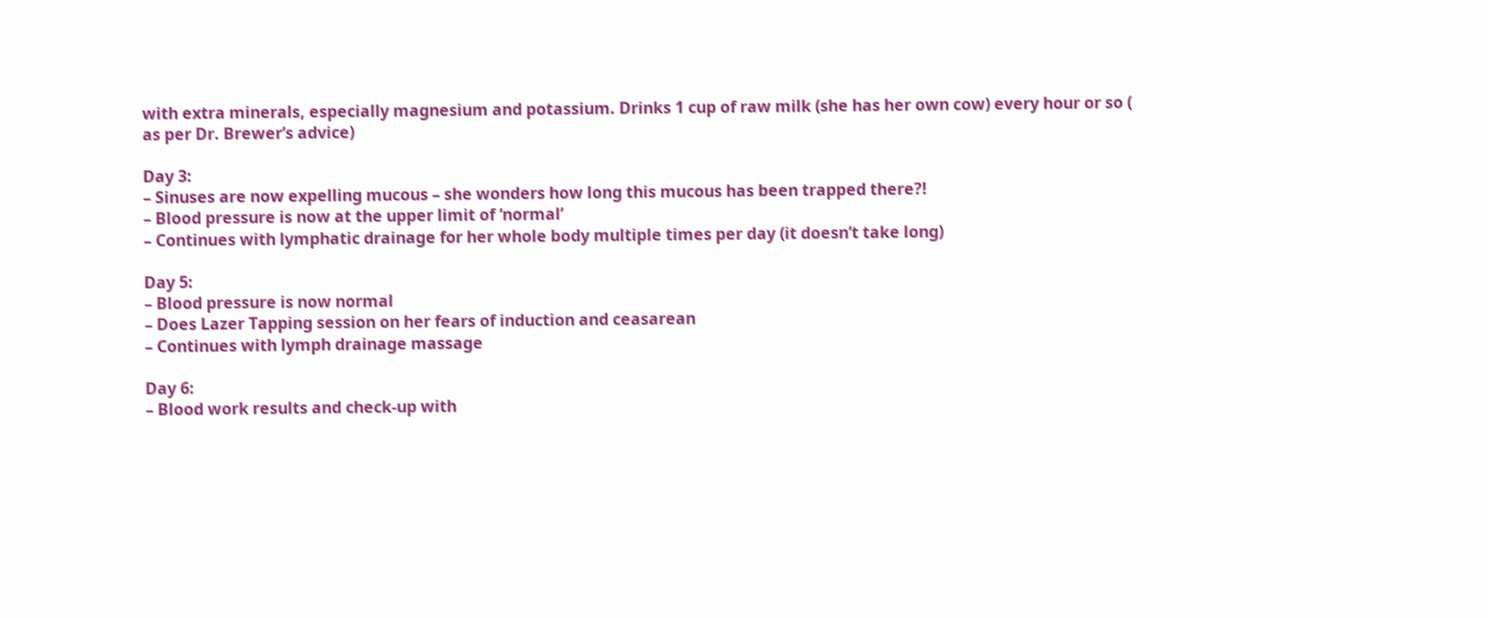with extra minerals, especially magnesium and potassium. Drinks 1 cup of raw milk (she has her own cow) every hour or so ( as per Dr. Brewer’s advice)

Day 3:
– Sinuses are now expelling mucous – she wonders how long this mucous has been trapped there?!
– Blood pressure is now at the upper limit of ‘normal’
– Continues with lymphatic drainage for her whole body multiple times per day (it doesn’t take long)

Day 5:
– Blood pressure is now normal
– Does Lazer Tapping session on her fears of induction and ceasarean
– Continues with lymph drainage massage

Day 6:
– Blood work results and check-up with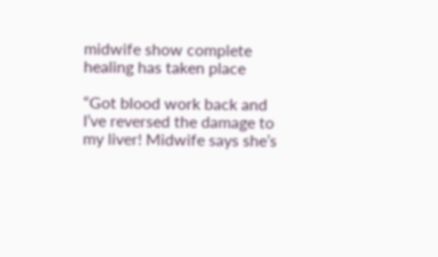midwife show complete healing has taken place

“Got blood work back and I’ve reversed the damage to my liver! Midwife says she’s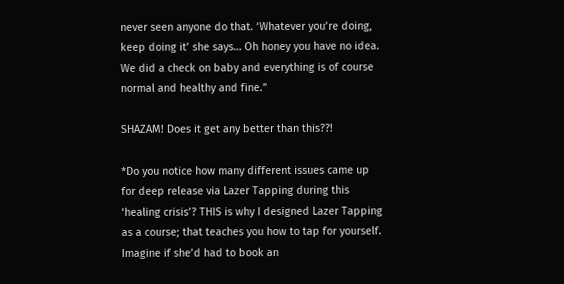never seen anyone do that. ‘Whatever you’re doing, keep doing it’ she says… Oh honey you have no idea. We did a check on baby and everything is of course normal and healthy and fine.”

SHAZAM! Does it get any better than this??!

*Do you notice how many different issues came up for deep release via Lazer Tapping during this ‘healing crisis’? THIS is why I designed Lazer Tapping as a course; that teaches you how to tap for yourself. Imagine if she’d had to book an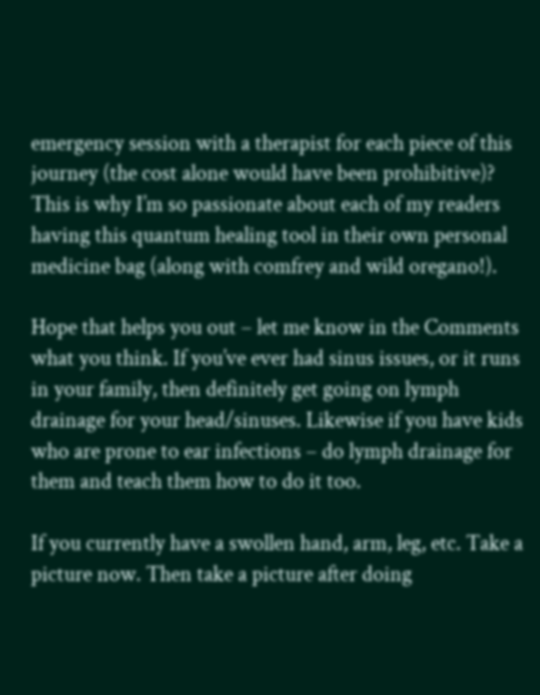emergency session with a therapist for each piece of this journey (the cost alone would have been prohibitive)? This is why I’m so passionate about each of my readers having this quantum healing tool in their own personal medicine bag (along with comfrey and wild oregano!).

Hope that helps you out – let me know in the Comments what you think. If you’ve ever had sinus issues, or it runs in your family, then definitely get going on lymph drainage for your head/sinuses. Likewise if you have kids who are prone to ear infections – do lymph drainage for them and teach them how to do it too.

If you currently have a swollen hand, arm, leg, etc. Take a picture now. Then take a picture after doing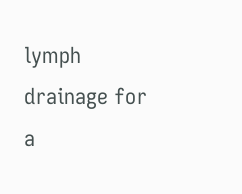lymph drainage for a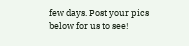few days. Post your pics below for us to see!